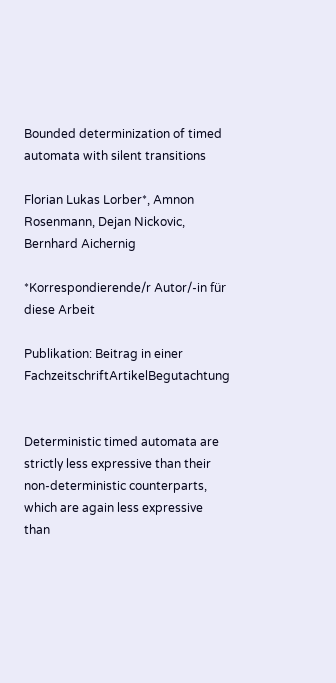Bounded determinization of timed automata with silent transitions

Florian Lukas Lorber*, Amnon Rosenmann, Dejan Nickovic, Bernhard Aichernig

*Korrespondierende/r Autor/-in für diese Arbeit

Publikation: Beitrag in einer FachzeitschriftArtikelBegutachtung


Deterministic timed automata are strictly less expressive than their non-deterministic counterparts, which are again less expressive than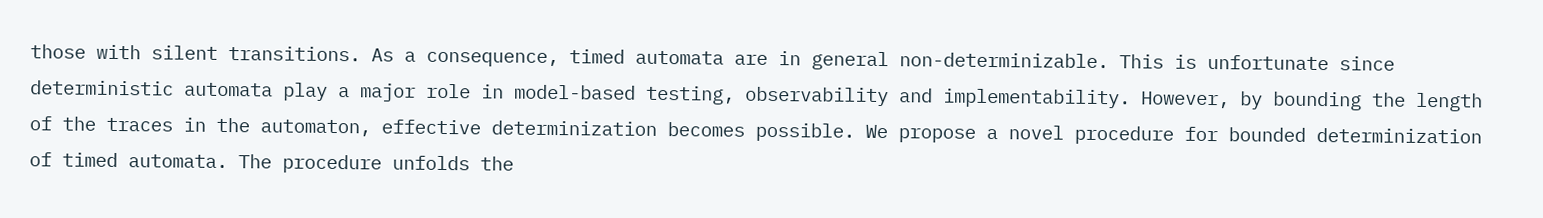those with silent transitions. As a consequence, timed automata are in general non-determinizable. This is unfortunate since deterministic automata play a major role in model-based testing, observability and implementability. However, by bounding the length of the traces in the automaton, effective determinization becomes possible. We propose a novel procedure for bounded determinization of timed automata. The procedure unfolds the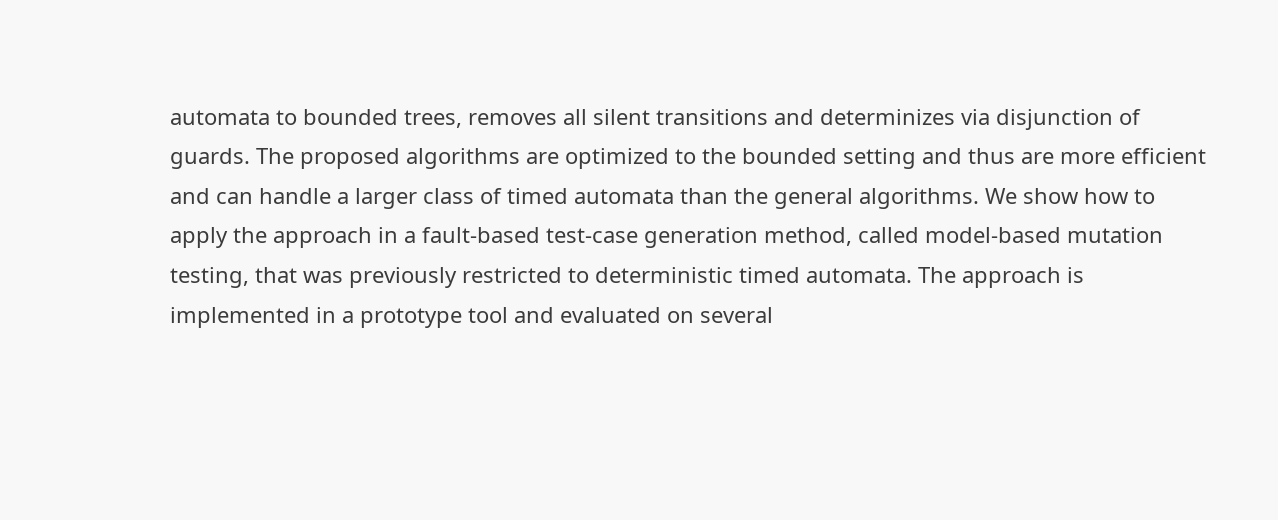automata to bounded trees, removes all silent transitions and determinizes via disjunction of guards. The proposed algorithms are optimized to the bounded setting and thus are more efficient and can handle a larger class of timed automata than the general algorithms. We show how to apply the approach in a fault-based test-case generation method, called model-based mutation testing, that was previously restricted to deterministic timed automata. The approach is implemented in a prototype tool and evaluated on several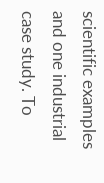scientific examples and one industrial case study. To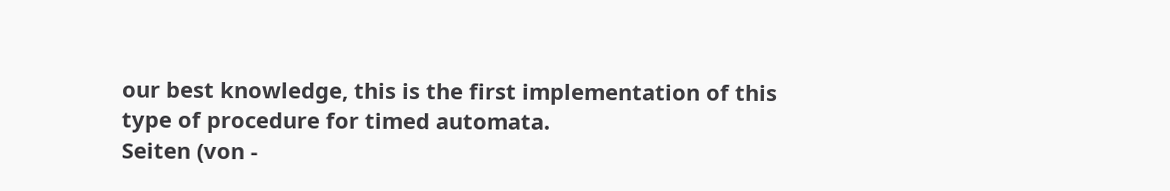our best knowledge, this is the first implementation of this type of procedure for timed automata.
Seiten (von -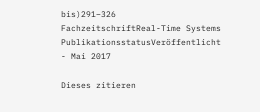bis)291–326
FachzeitschriftReal-Time Systems
PublikationsstatusVeröffentlicht - Mai 2017

Dieses zitieren